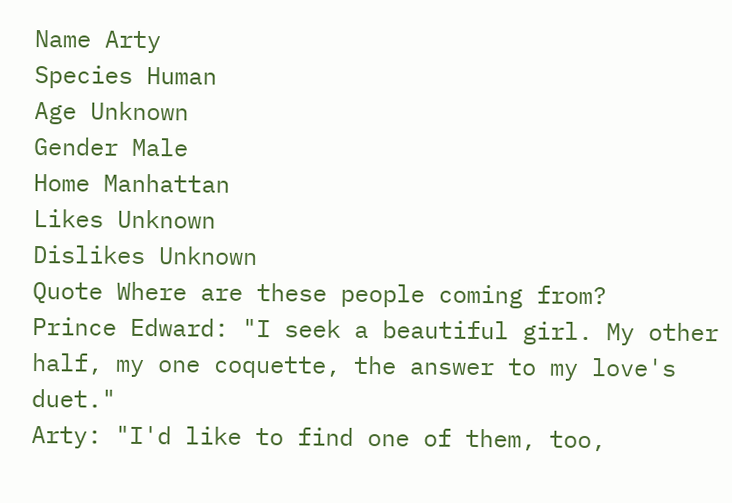Name Arty
Species Human
Age Unknown
Gender Male
Home Manhattan
Likes Unknown
Dislikes Unknown
Quote Where are these people coming from?
Prince Edward: "I seek a beautiful girl. My other half, my one coquette, the answer to my love's duet."
Arty: "I'd like to find one of them, too,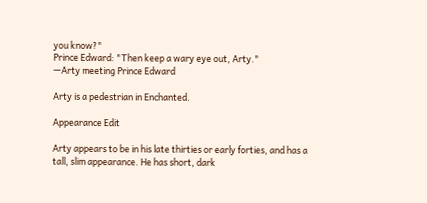you know?"
Prince Edward: "Then keep a wary eye out, Arty."
—Arty meeting Prince Edward

Arty is a pedestrian in Enchanted.

Appearance Edit

Arty appears to be in his late thirties or early forties, and has a tall, slim appearance. He has short, dark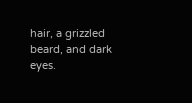hair, a grizzled beard, and dark eyes.